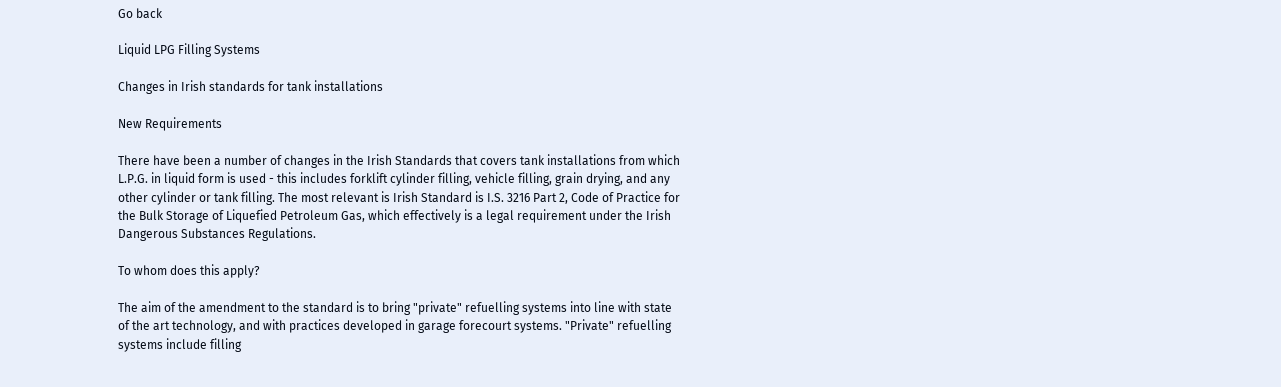Go back

Liquid LPG Filling Systems

Changes in Irish standards for tank installations

New Requirements

There have been a number of changes in the Irish Standards that covers tank installations from which L.P.G. in liquid form is used - this includes forklift cylinder filling, vehicle filling, grain drying, and any other cylinder or tank filling. The most relevant is Irish Standard is I.S. 3216 Part 2, Code of Practice for the Bulk Storage of Liquefied Petroleum Gas, which effectively is a legal requirement under the Irish Dangerous Substances Regulations.

To whom does this apply?

The aim of the amendment to the standard is to bring "private" refuelling systems into line with state of the art technology, and with practices developed in garage forecourt systems. "Private" refuelling systems include filling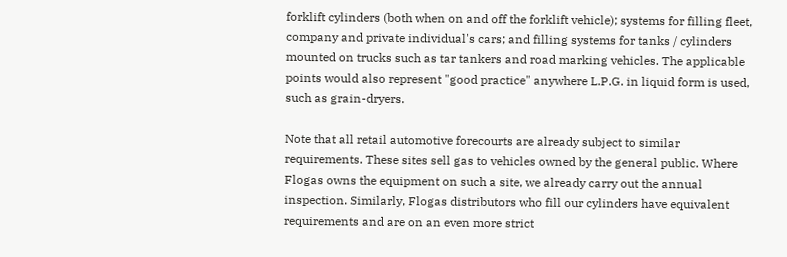forklift cylinders (both when on and off the forklift vehicle); systems for filling fleet, company and private individual's cars; and filling systems for tanks / cylinders mounted on trucks such as tar tankers and road marking vehicles. The applicable points would also represent "good practice" anywhere L.P.G. in liquid form is used, such as grain-dryers.

Note that all retail automotive forecourts are already subject to similar requirements. These sites sell gas to vehicles owned by the general public. Where Flogas owns the equipment on such a site, we already carry out the annual inspection. Similarly, Flogas distributors who fill our cylinders have equivalent requirements and are on an even more strict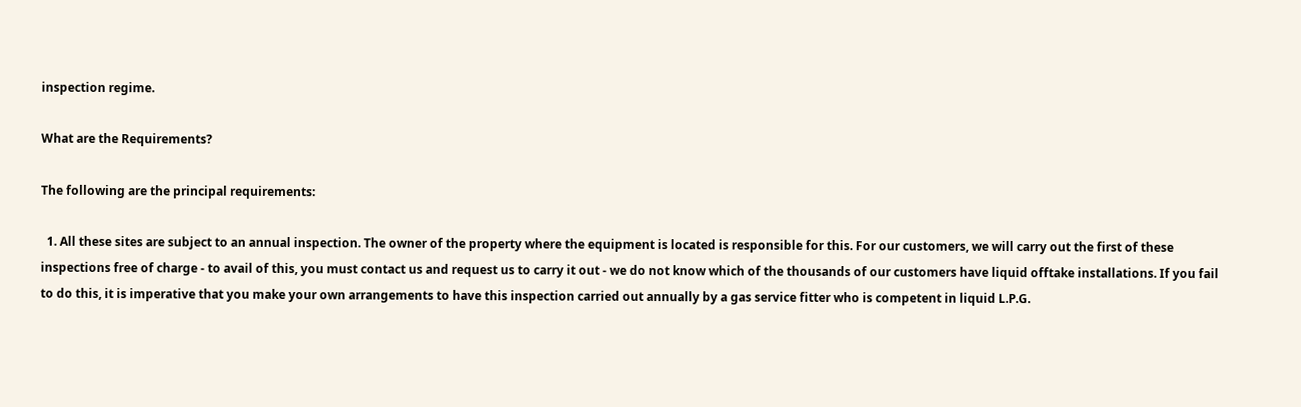inspection regime.

What are the Requirements?

The following are the principal requirements:

  1. All these sites are subject to an annual inspection. The owner of the property where the equipment is located is responsible for this. For our customers, we will carry out the first of these inspections free of charge - to avail of this, you must contact us and request us to carry it out - we do not know which of the thousands of our customers have liquid offtake installations. If you fail to do this, it is imperative that you make your own arrangements to have this inspection carried out annually by a gas service fitter who is competent in liquid L.P.G.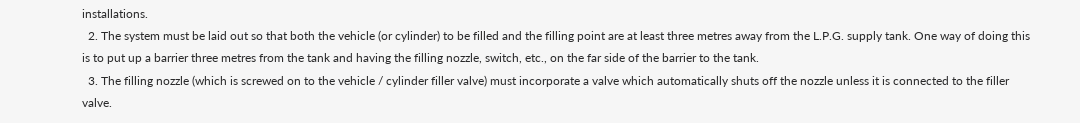installations.
  2. The system must be laid out so that both the vehicle (or cylinder) to be filled and the filling point are at least three metres away from the L.P.G. supply tank. One way of doing this is to put up a barrier three metres from the tank and having the filling nozzle, switch, etc., on the far side of the barrier to the tank.
  3. The filling nozzle (which is screwed on to the vehicle / cylinder filler valve) must incorporate a valve which automatically shuts off the nozzle unless it is connected to the filler valve.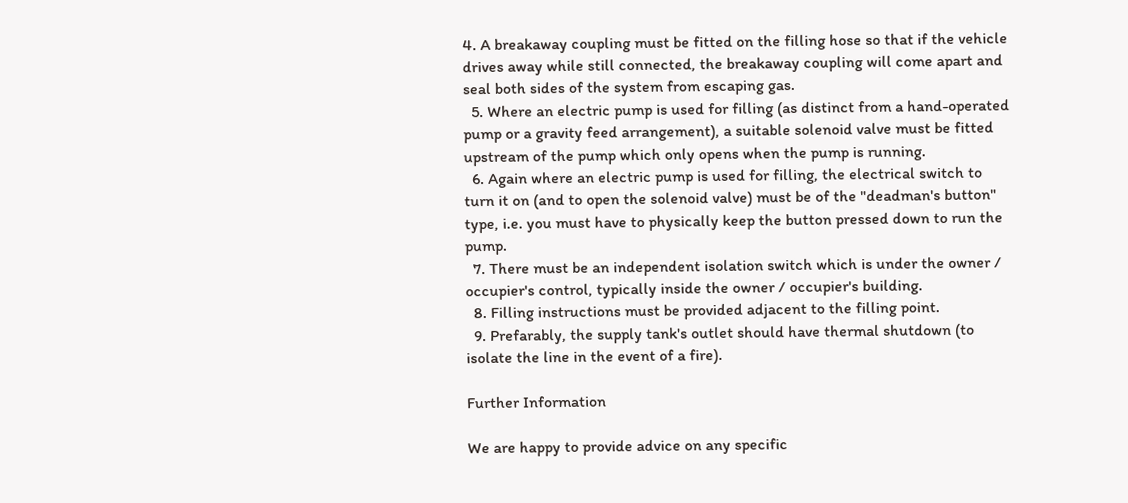4. A breakaway coupling must be fitted on the filling hose so that if the vehicle drives away while still connected, the breakaway coupling will come apart and seal both sides of the system from escaping gas.
  5. Where an electric pump is used for filling (as distinct from a hand-operated pump or a gravity feed arrangement), a suitable solenoid valve must be fitted upstream of the pump which only opens when the pump is running.
  6. Again where an electric pump is used for filling, the electrical switch to turn it on (and to open the solenoid valve) must be of the "deadman's button" type, i.e. you must have to physically keep the button pressed down to run the pump.
  7. There must be an independent isolation switch which is under the owner / occupier's control, typically inside the owner / occupier's building.
  8. Filling instructions must be provided adjacent to the filling point.
  9. Prefarably, the supply tank's outlet should have thermal shutdown (to isolate the line in the event of a fire).

Further Information

We are happy to provide advice on any specific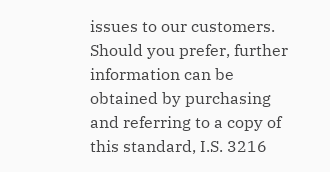issues to our customers. Should you prefer, further information can be obtained by purchasing and referring to a copy of this standard, I.S. 3216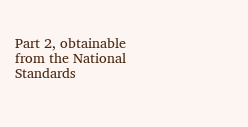Part 2, obtainable from the National Standards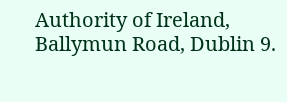Authority of Ireland, Ballymun Road, Dublin 9.